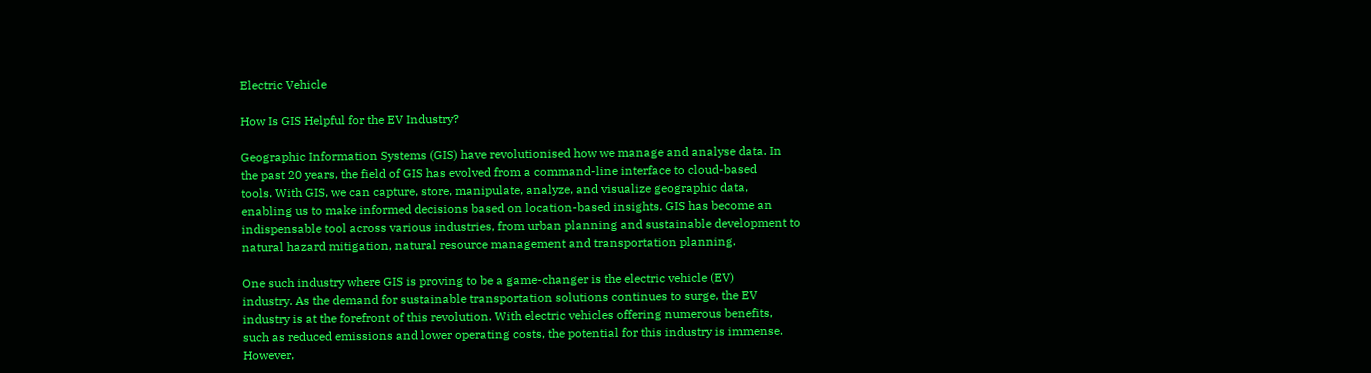Electric Vehicle

How Is GIS Helpful for the EV Industry?

Geographic Information Systems (GIS) have revolutionised how we manage and analyse data. In
the past 20 years, the field of GIS has evolved from a command-line interface to cloud-based
tools. With GIS, we can capture, store, manipulate, analyze, and visualize geographic data,
enabling us to make informed decisions based on location-based insights. GIS has become an
indispensable tool across various industries, from urban planning and sustainable development to
natural hazard mitigation, natural resource management and transportation planning.

One such industry where GIS is proving to be a game-changer is the electric vehicle (EV)
industry. As the demand for sustainable transportation solutions continues to surge, the EV
industry is at the forefront of this revolution. With electric vehicles offering numerous benefits,
such as reduced emissions and lower operating costs, the potential for this industry is immense.
However,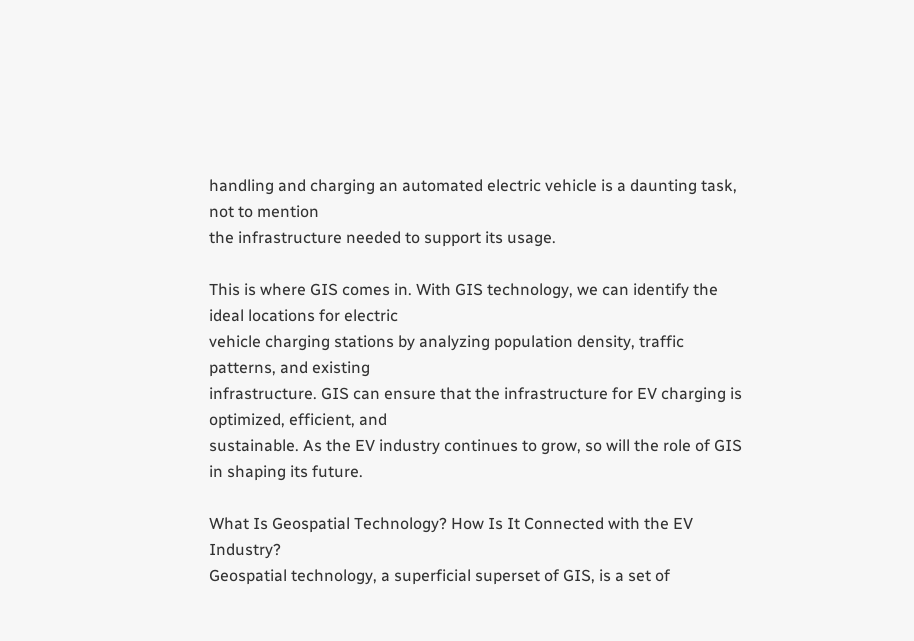handling and charging an automated electric vehicle is a daunting task, not to mention
the infrastructure needed to support its usage.

This is where GIS comes in. With GIS technology, we can identify the ideal locations for electric
vehicle charging stations by analyzing population density, traffic patterns, and existing
infrastructure. GIS can ensure that the infrastructure for EV charging is optimized, efficient, and
sustainable. As the EV industry continues to grow, so will the role of GIS in shaping its future.

What Is Geospatial Technology? How Is It Connected with the EV Industry?
Geospatial technology, a superficial superset of GIS, is a set of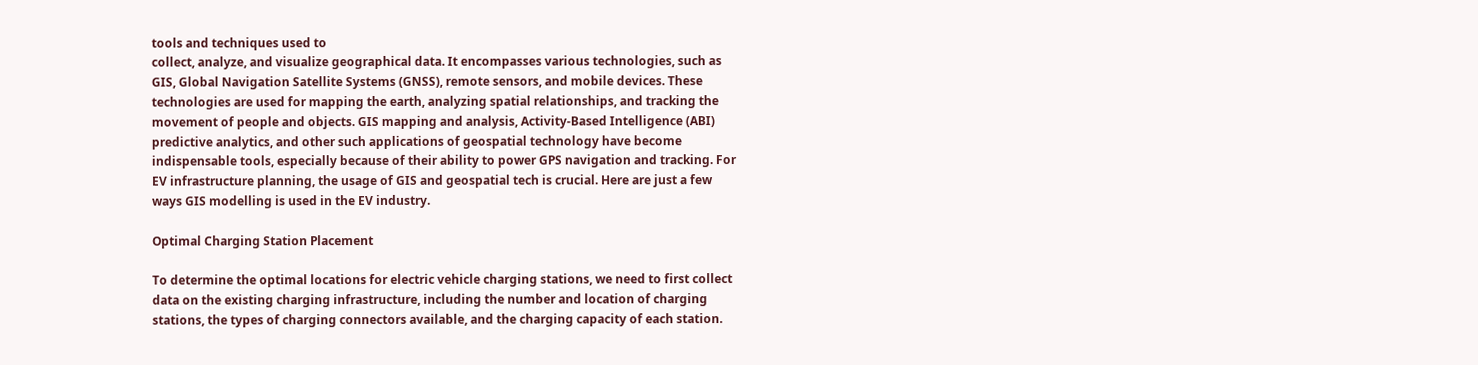tools and techniques used to
collect, analyze, and visualize geographical data. It encompasses various technologies, such as
GIS, Global Navigation Satellite Systems (GNSS), remote sensors, and mobile devices. These
technologies are used for mapping the earth, analyzing spatial relationships, and tracking the
movement of people and objects. GIS mapping and analysis, Activity-Based Intelligence (ABI)
predictive analytics, and other such applications of geospatial technology have become
indispensable tools, especially because of their ability to power GPS navigation and tracking. For
EV infrastructure planning, the usage of GIS and geospatial tech is crucial. Here are just a few
ways GIS modelling is used in the EV industry.

Optimal Charging Station Placement

To determine the optimal locations for electric vehicle charging stations, we need to first collect
data on the existing charging infrastructure, including the number and location of charging
stations, the types of charging connectors available, and the charging capacity of each station.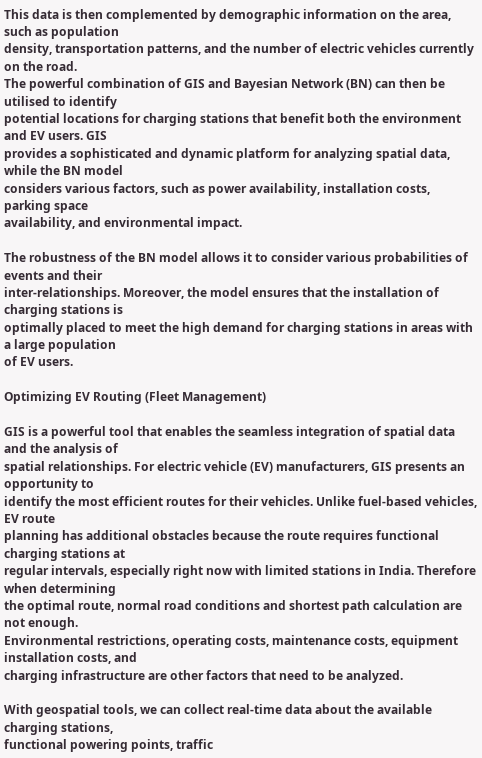This data is then complemented by demographic information on the area, such as population
density, transportation patterns, and the number of electric vehicles currently on the road.
The powerful combination of GIS and Bayesian Network (BN) can then be utilised to identify
potential locations for charging stations that benefit both the environment and EV users. GIS
provides a sophisticated and dynamic platform for analyzing spatial data, while the BN model
considers various factors, such as power availability, installation costs, parking space
availability, and environmental impact.

The robustness of the BN model allows it to consider various probabilities of events and their
inter-relationships. Moreover, the model ensures that the installation of charging stations is
optimally placed to meet the high demand for charging stations in areas with a large population
of EV users.

Optimizing EV Routing (Fleet Management)

GIS is a powerful tool that enables the seamless integration of spatial data and the analysis of
spatial relationships. For electric vehicle (EV) manufacturers, GIS presents an opportunity to
identify the most efficient routes for their vehicles. Unlike fuel-based vehicles, EV route
planning has additional obstacles because the route requires functional charging stations at
regular intervals, especially right now with limited stations in India. Therefore when determining
the optimal route, normal road conditions and shortest path calculation are not enough.
Environmental restrictions, operating costs, maintenance costs, equipment installation costs, and
charging infrastructure are other factors that need to be analyzed.

With geospatial tools, we can collect real-time data about the available charging stations,
functional powering points, traffic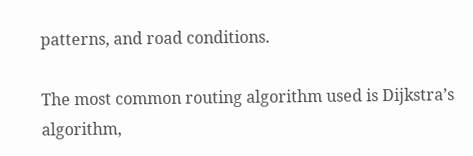patterns, and road conditions.

The most common routing algorithm used is Dijkstra’s algorithm,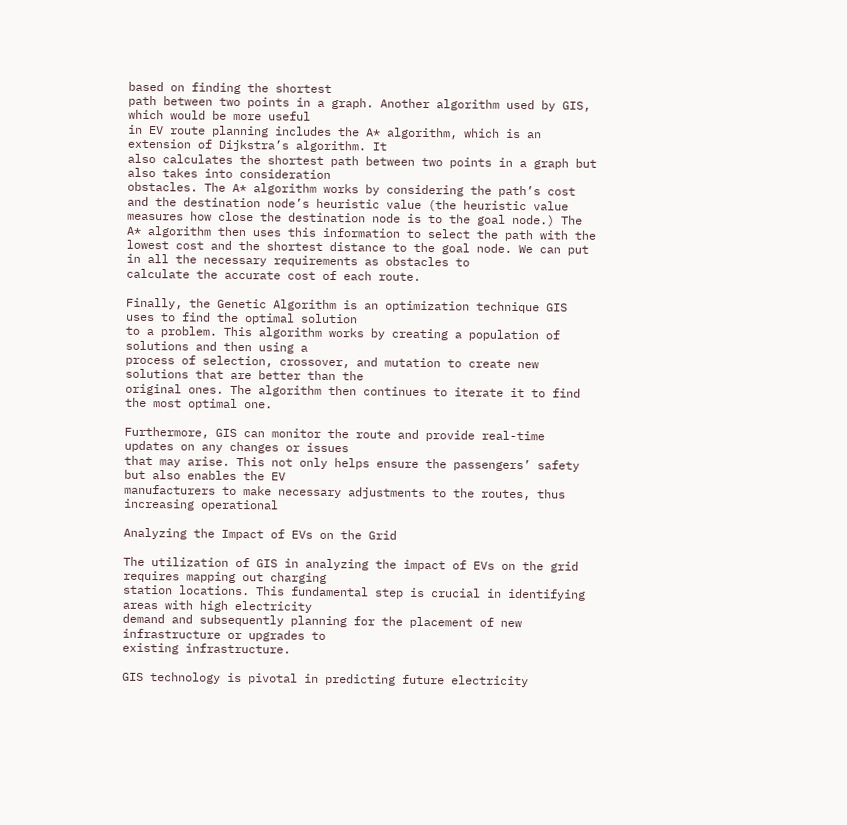based on finding the shortest
path between two points in a graph. Another algorithm used by GIS, which would be more useful
in EV route planning includes the A* algorithm, which is an extension of Dijkstra’s algorithm. It
also calculates the shortest path between two points in a graph but also takes into consideration
obstacles. The A* algorithm works by considering the path’s cost and the destination node’s heuristic value (the heuristic value measures how close the destination node is to the goal node.) The A* algorithm then uses this information to select the path with the lowest cost and the shortest distance to the goal node. We can put in all the necessary requirements as obstacles to
calculate the accurate cost of each route.

Finally, the Genetic Algorithm is an optimization technique GIS uses to find the optimal solution
to a problem. This algorithm works by creating a population of solutions and then using a
process of selection, crossover, and mutation to create new solutions that are better than the
original ones. The algorithm then continues to iterate it to find the most optimal one.

Furthermore, GIS can monitor the route and provide real-time updates on any changes or issues
that may arise. This not only helps ensure the passengers’ safety but also enables the EV
manufacturers to make necessary adjustments to the routes, thus increasing operational

Analyzing the Impact of EVs on the Grid

The utilization of GIS in analyzing the impact of EVs on the grid requires mapping out charging
station locations. This fundamental step is crucial in identifying areas with high electricity
demand and subsequently planning for the placement of new infrastructure or upgrades to
existing infrastructure.

GIS technology is pivotal in predicting future electricity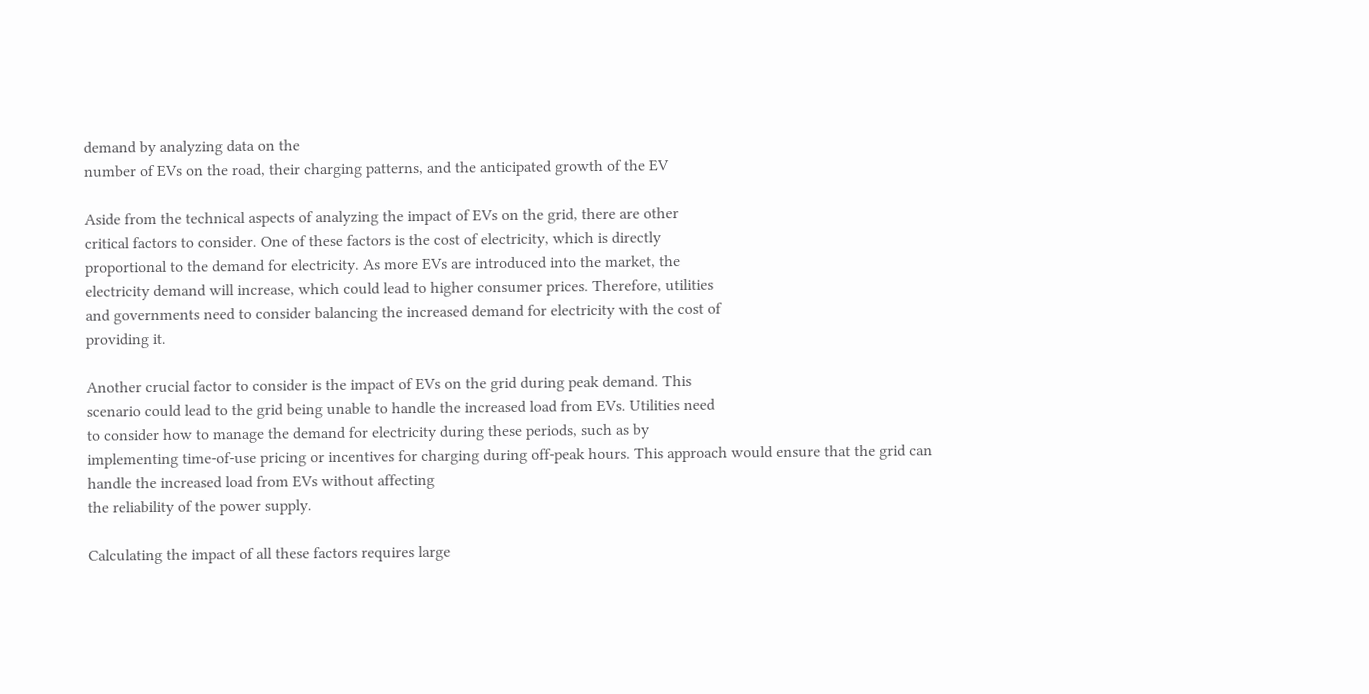demand by analyzing data on the
number of EVs on the road, their charging patterns, and the anticipated growth of the EV

Aside from the technical aspects of analyzing the impact of EVs on the grid, there are other
critical factors to consider. One of these factors is the cost of electricity, which is directly
proportional to the demand for electricity. As more EVs are introduced into the market, the
electricity demand will increase, which could lead to higher consumer prices. Therefore, utilities
and governments need to consider balancing the increased demand for electricity with the cost of
providing it.

Another crucial factor to consider is the impact of EVs on the grid during peak demand. This
scenario could lead to the grid being unable to handle the increased load from EVs. Utilities need
to consider how to manage the demand for electricity during these periods, such as by
implementing time-of-use pricing or incentives for charging during off-peak hours. This approach would ensure that the grid can handle the increased load from EVs without affecting
the reliability of the power supply.

Calculating the impact of all these factors requires large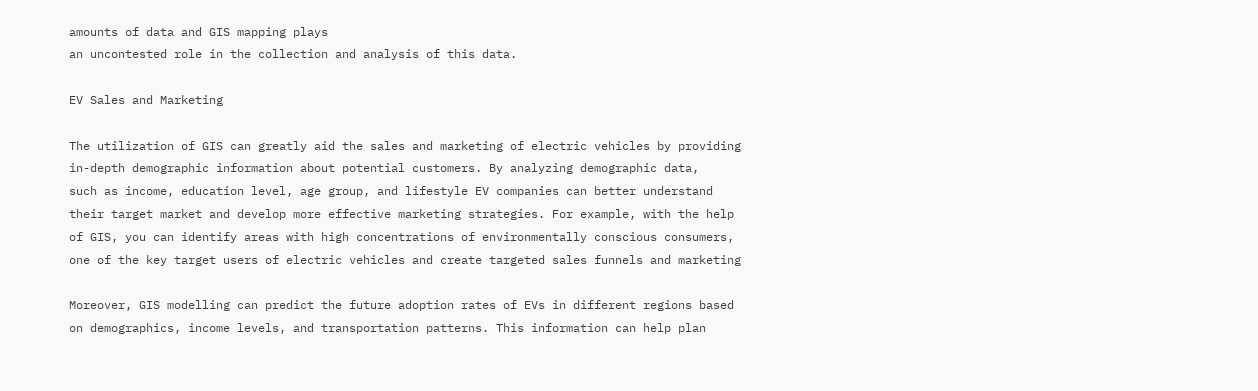amounts of data and GIS mapping plays
an uncontested role in the collection and analysis of this data.

EV Sales and Marketing

The utilization of GIS can greatly aid the sales and marketing of electric vehicles by providing
in-depth demographic information about potential customers. By analyzing demographic data,
such as income, education level, age group, and lifestyle EV companies can better understand
their target market and develop more effective marketing strategies. For example, with the help
of GIS, you can identify areas with high concentrations of environmentally conscious consumers,
one of the key target users of electric vehicles and create targeted sales funnels and marketing

Moreover, GIS modelling can predict the future adoption rates of EVs in different regions based
on demographics, income levels, and transportation patterns. This information can help plan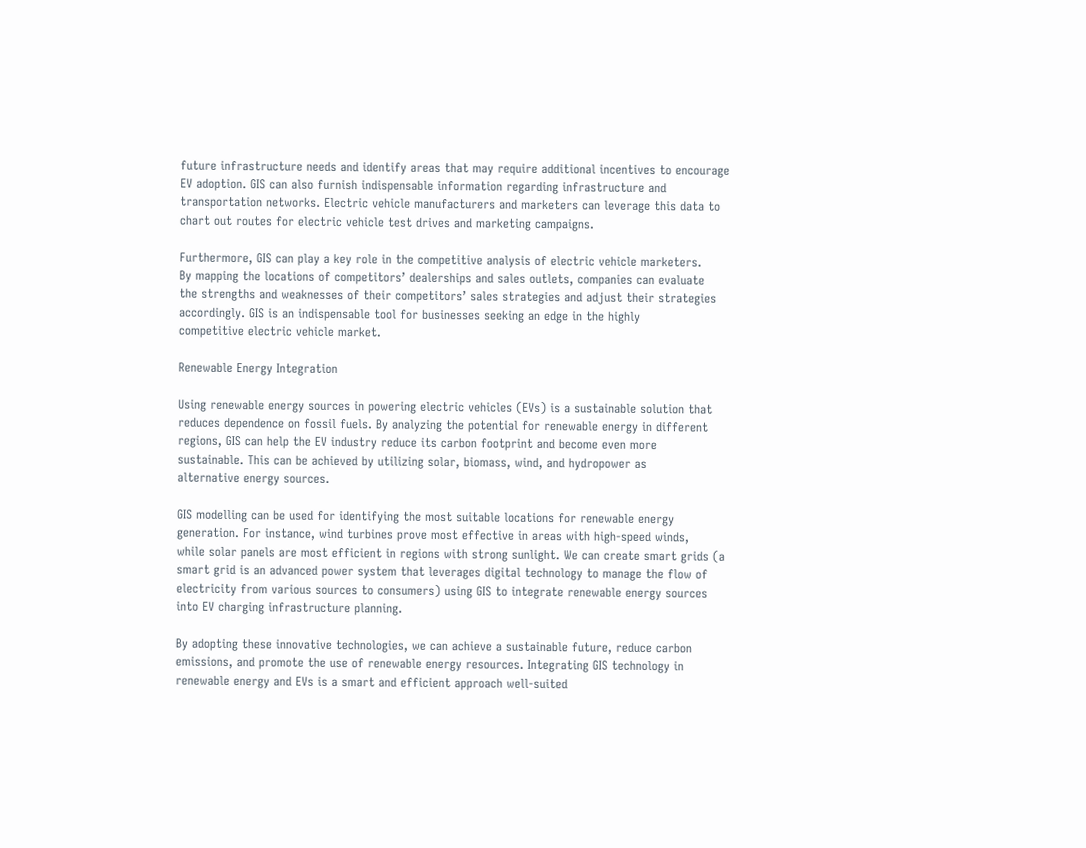future infrastructure needs and identify areas that may require additional incentives to encourage
EV adoption. GIS can also furnish indispensable information regarding infrastructure and
transportation networks. Electric vehicle manufacturers and marketers can leverage this data to
chart out routes for electric vehicle test drives and marketing campaigns.

Furthermore, GIS can play a key role in the competitive analysis of electric vehicle marketers.
By mapping the locations of competitors’ dealerships and sales outlets, companies can evaluate
the strengths and weaknesses of their competitors’ sales strategies and adjust their strategies
accordingly. GIS is an indispensable tool for businesses seeking an edge in the highly
competitive electric vehicle market.

Renewable Energy Integration

Using renewable energy sources in powering electric vehicles (EVs) is a sustainable solution that
reduces dependence on fossil fuels. By analyzing the potential for renewable energy in different
regions, GIS can help the EV industry reduce its carbon footprint and become even more
sustainable. This can be achieved by utilizing solar, biomass, wind, and hydropower as
alternative energy sources.

GIS modelling can be used for identifying the most suitable locations for renewable energy
generation. For instance, wind turbines prove most effective in areas with high-speed winds,
while solar panels are most efficient in regions with strong sunlight. We can create smart grids (a
smart grid is an advanced power system that leverages digital technology to manage the flow of
electricity from various sources to consumers) using GIS to integrate renewable energy sources
into EV charging infrastructure planning.

By adopting these innovative technologies, we can achieve a sustainable future, reduce carbon
emissions, and promote the use of renewable energy resources. Integrating GIS technology in
renewable energy and EVs is a smart and efficient approach well-suited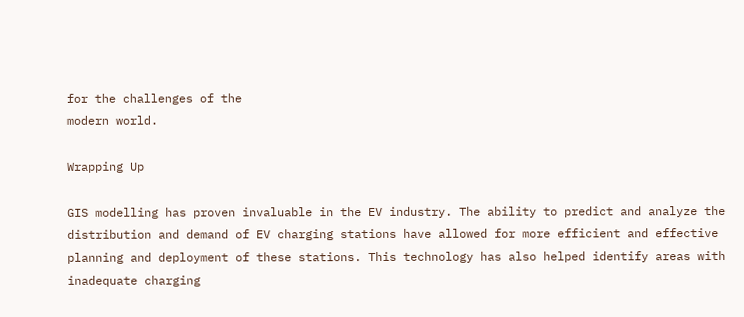for the challenges of the
modern world.

Wrapping Up

GIS modelling has proven invaluable in the EV industry. The ability to predict and analyze the
distribution and demand of EV charging stations have allowed for more efficient and effective
planning and deployment of these stations. This technology has also helped identify areas with
inadequate charging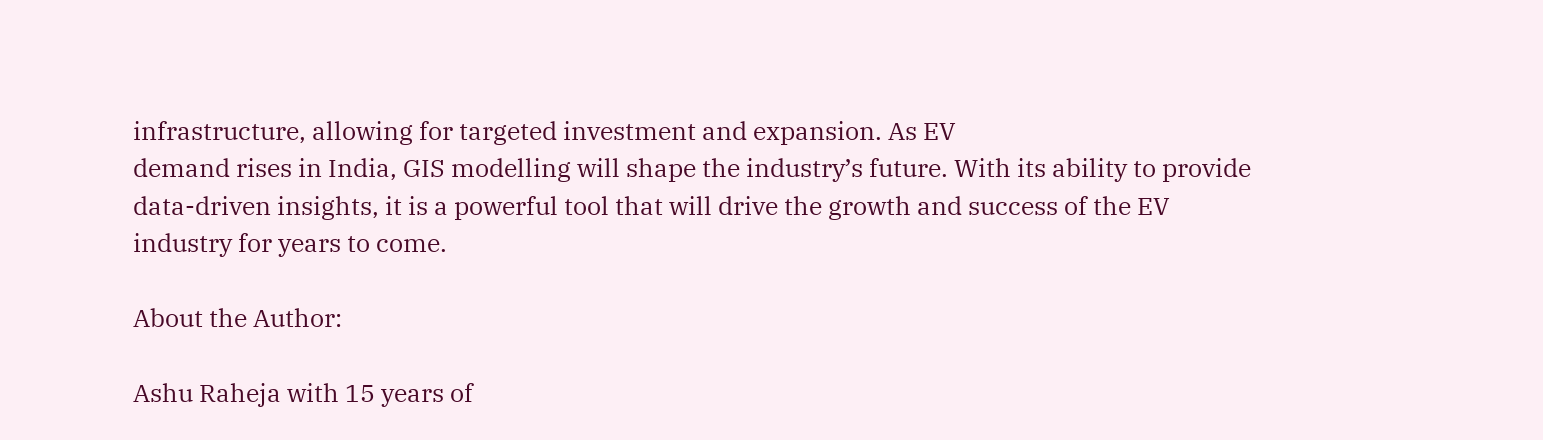infrastructure, allowing for targeted investment and expansion. As EV
demand rises in India, GIS modelling will shape the industry’s future. With its ability to provide
data-driven insights, it is a powerful tool that will drive the growth and success of the EV
industry for years to come.

About the Author:

Ashu Raheja with 15 years of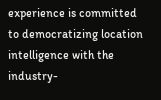experience is committed to democratizing location intelligence with the industry-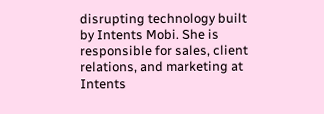disrupting technology built by Intents Mobi. She is responsible for sales, client relations, and marketing at Intents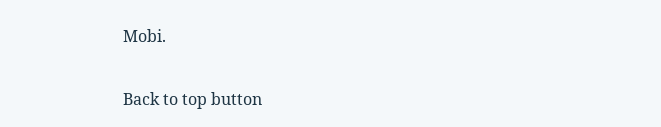Mobi.

Back to top button